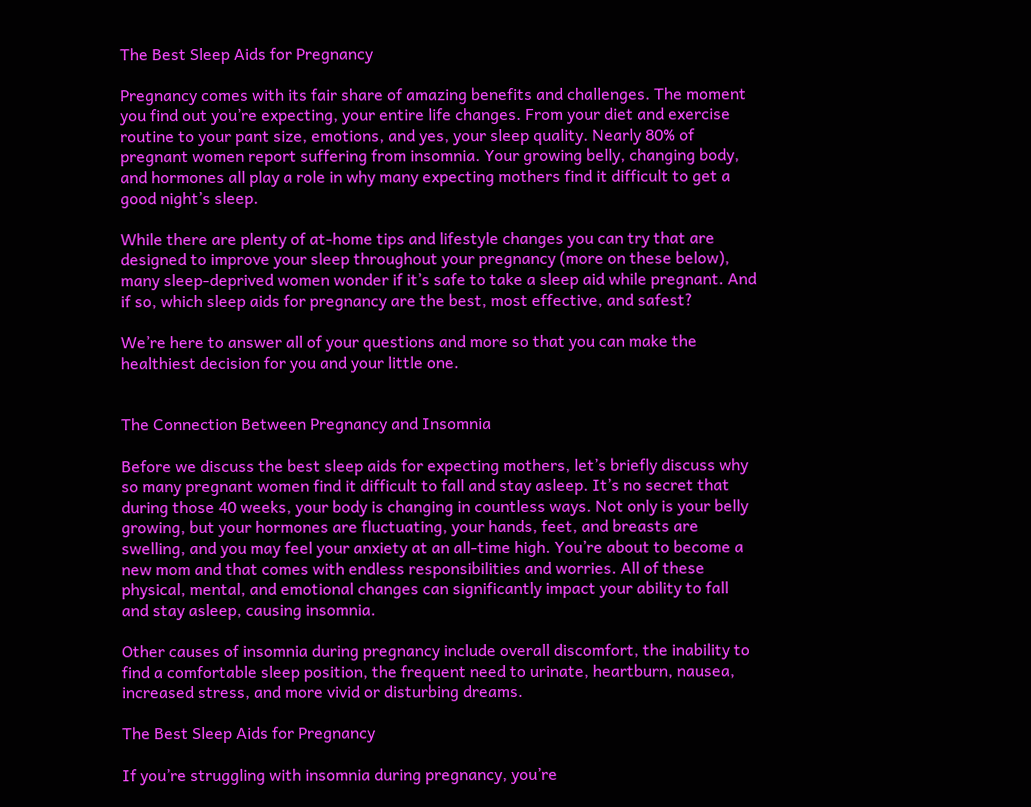The Best Sleep Aids for Pregnancy

Pregnancy comes with its fair share of amazing benefits and challenges. The moment you find out you’re expecting, your entire life changes. From your diet and exercise routine to your pant size, emotions, and yes, your sleep quality. Nearly 80% of pregnant women report suffering from insomnia. Your growing belly, changing body, and hormones all play a role in why many expecting mothers find it difficult to get a good night’s sleep.

While there are plenty of at-home tips and lifestyle changes you can try that are designed to improve your sleep throughout your pregnancy (more on these below), many sleep-deprived women wonder if it’s safe to take a sleep aid while pregnant. And if so, which sleep aids for pregnancy are the best, most effective, and safest?

We’re here to answer all of your questions and more so that you can make the healthiest decision for you and your little one.


The Connection Between Pregnancy and Insomnia

Before we discuss the best sleep aids for expecting mothers, let’s briefly discuss why so many pregnant women find it difficult to fall and stay asleep. It’s no secret that during those 40 weeks, your body is changing in countless ways. Not only is your belly growing, but your hormones are fluctuating, your hands, feet, and breasts are swelling, and you may feel your anxiety at an all-time high. You’re about to become a new mom and that comes with endless responsibilities and worries. All of these physical, mental, and emotional changes can significantly impact your ability to fall and stay asleep, causing insomnia.

Other causes of insomnia during pregnancy include overall discomfort, the inability to find a comfortable sleep position, the frequent need to urinate, heartburn, nausea, increased stress, and more vivid or disturbing dreams.

The Best Sleep Aids for Pregnancy

If you’re struggling with insomnia during pregnancy, you’re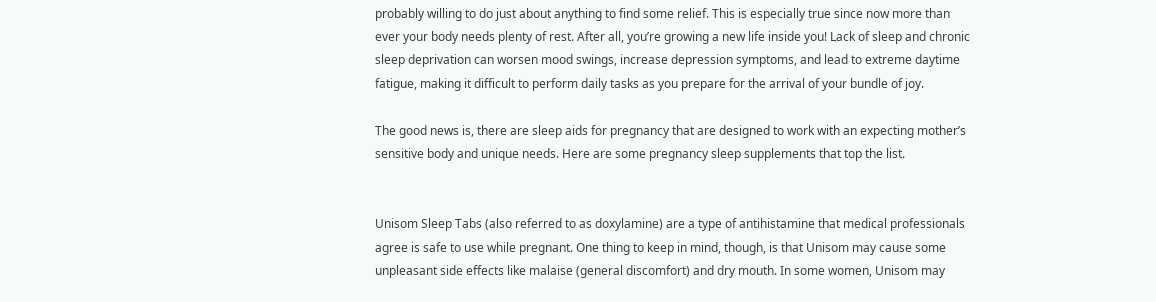probably willing to do just about anything to find some relief. This is especially true since now more than ever your body needs plenty of rest. After all, you’re growing a new life inside you! Lack of sleep and chronic sleep deprivation can worsen mood swings, increase depression symptoms, and lead to extreme daytime fatigue, making it difficult to perform daily tasks as you prepare for the arrival of your bundle of joy.

The good news is, there are sleep aids for pregnancy that are designed to work with an expecting mother’s sensitive body and unique needs. Here are some pregnancy sleep supplements that top the list.


Unisom Sleep Tabs (also referred to as doxylamine) are a type of antihistamine that medical professionals agree is safe to use while pregnant. One thing to keep in mind, though, is that Unisom may cause some unpleasant side effects like malaise (general discomfort) and dry mouth. In some women, Unisom may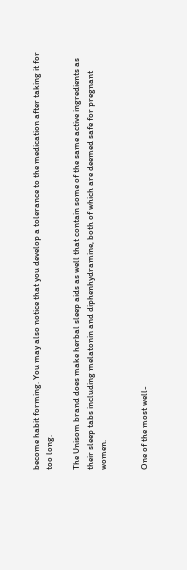become habit forming. You may also notice that you develop a tolerance to the medication after taking it for too long.

The Unisom brand does make herbal sleep aids as well that contain some of the same active ingredients as their sleep tabs including melatonin and diphenhydramine, both of which are deemed safe for pregnant women.


One of the most well-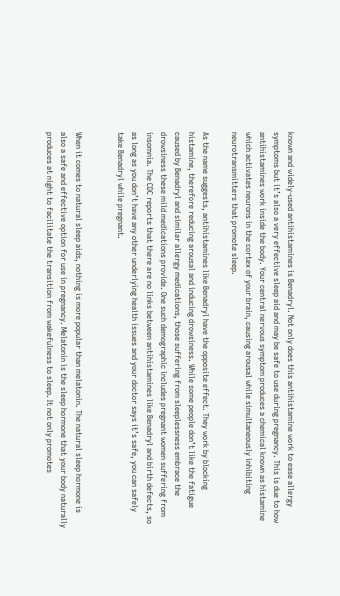known and widely-used antihistamines is Benadryl. Not only does this antihistamine work to ease allergy symptoms but it’s also a very effective sleep aid and may be safe to use during pregnancy. This is due to how antihistamines work inside the body. Your central nervous symptom produces a chemical known as histamine which activates neurons in the cortex of your brain, causing arousal while simultaneously inhibiting neurotransmitters that promote sleep.

As the name suggests, antihistamines like Benadryl have the opposite effect. They work by blocking histamine, therefore reducing arousal and inducing drowsiness. While some people don’t like the fatigue caused by Benadryl and similar allergy medications, those suffering from sleeplessness embrace the drowsiness these mild medications provide. One such demographic includes pregnant women suffering from insomnia. The CDC reports that there are no links between antihistamines like Benadryl and birth defects, so as long as you don’t have any other underlying health issues and your doctor says it’s safe, you can safely take Benadryl while pregnant.


When it comes to natural sleep aids, nothing is more popular than melatonin. The natural sleep hormone is also a safe and effective option for use in pregnancy. Melatonin is the sleep hormone that your body naturally produces at night to facilitate the transition from wakefulness to sleep. It not only promotes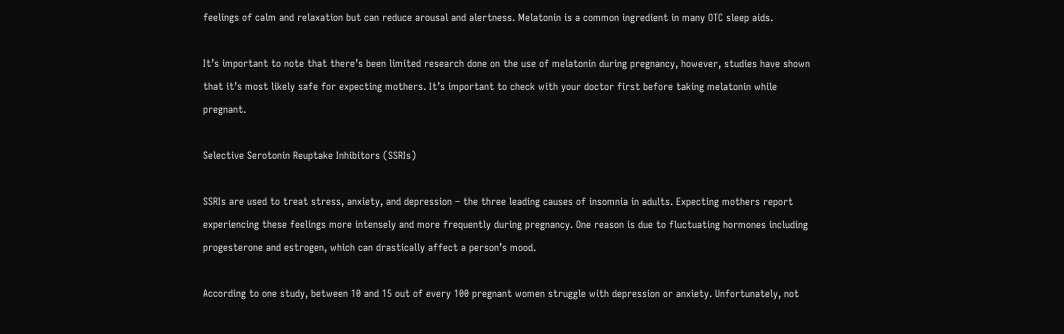feelings of calm and relaxation but can reduce arousal and alertness. Melatonin is a common ingredient in many OTC sleep aids.

It’s important to note that there’s been limited research done on the use of melatonin during pregnancy, however, studies have shown that it’s most likely safe for expecting mothers. It’s important to check with your doctor first before taking melatonin while pregnant.

Selective Serotonin Reuptake Inhibitors (SSRIs)

SSRIs are used to treat stress, anxiety, and depression – the three leading causes of insomnia in adults. Expecting mothers report experiencing these feelings more intensely and more frequently during pregnancy. One reason is due to fluctuating hormones including progesterone and estrogen, which can drastically affect a person’s mood.

According to one study, between 10 and 15 out of every 100 pregnant women struggle with depression or anxiety. Unfortunately, not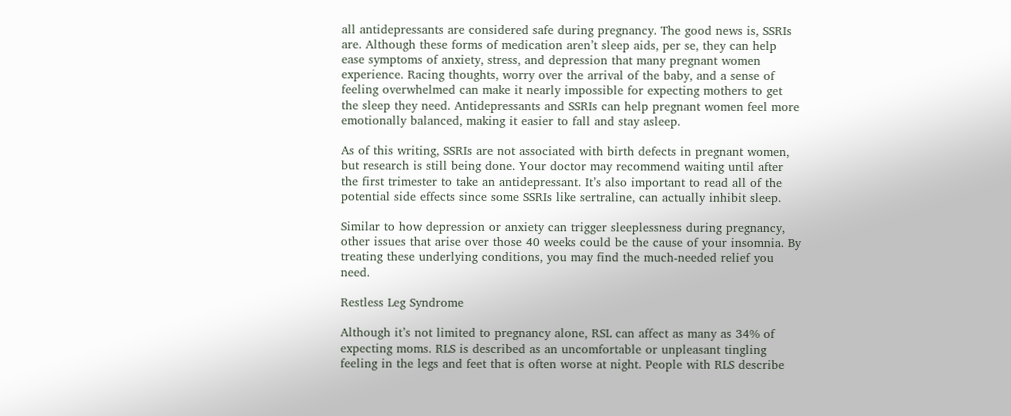all antidepressants are considered safe during pregnancy. The good news is, SSRIs are. Although these forms of medication aren’t sleep aids, per se, they can help ease symptoms of anxiety, stress, and depression that many pregnant women experience. Racing thoughts, worry over the arrival of the baby, and a sense of feeling overwhelmed can make it nearly impossible for expecting mothers to get the sleep they need. Antidepressants and SSRIs can help pregnant women feel more emotionally balanced, making it easier to fall and stay asleep.

As of this writing, SSRIs are not associated with birth defects in pregnant women, but research is still being done. Your doctor may recommend waiting until after the first trimester to take an antidepressant. It’s also important to read all of the potential side effects since some SSRIs like sertraline, can actually inhibit sleep.

Similar to how depression or anxiety can trigger sleeplessness during pregnancy, other issues that arise over those 40 weeks could be the cause of your insomnia. By treating these underlying conditions, you may find the much-needed relief you need.

Restless Leg Syndrome

Although it’s not limited to pregnancy alone, RSL can affect as many as 34% of expecting moms. RLS is described as an uncomfortable or unpleasant tingling feeling in the legs and feet that is often worse at night. People with RLS describe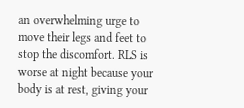an overwhelming urge to move their legs and feet to stop the discomfort. RLS is worse at night because your body is at rest, giving your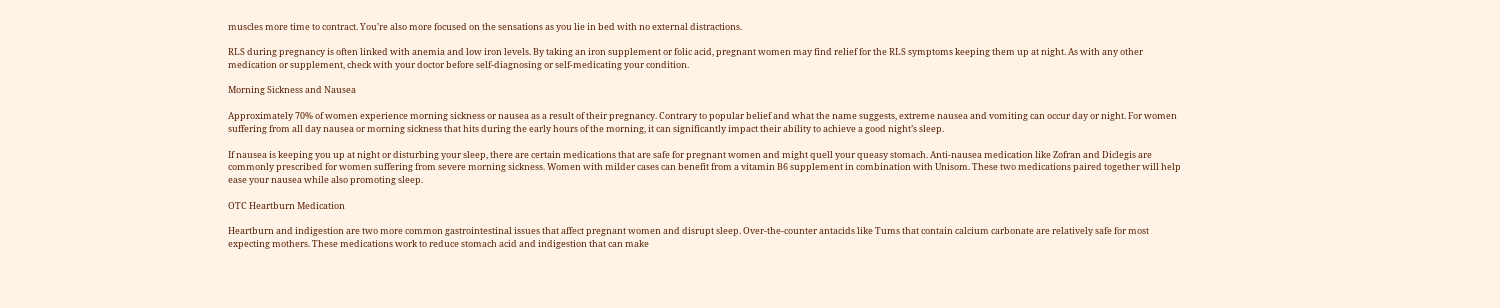muscles more time to contract. You’re also more focused on the sensations as you lie in bed with no external distractions.

RLS during pregnancy is often linked with anemia and low iron levels. By taking an iron supplement or folic acid, pregnant women may find relief for the RLS symptoms keeping them up at night. As with any other medication or supplement, check with your doctor before self-diagnosing or self-medicating your condition.

Morning Sickness and Nausea

Approximately 70% of women experience morning sickness or nausea as a result of their pregnancy. Contrary to popular belief and what the name suggests, extreme nausea and vomiting can occur day or night. For women suffering from all day nausea or morning sickness that hits during the early hours of the morning, it can significantly impact their ability to achieve a good night’s sleep.

If nausea is keeping you up at night or disturbing your sleep, there are certain medications that are safe for pregnant women and might quell your queasy stomach. Anti-nausea medication like Zofran and Diclegis are commonly prescribed for women suffering from severe morning sickness. Women with milder cases can benefit from a vitamin B6 supplement in combination with Unisom. These two medications paired together will help ease your nausea while also promoting sleep.

OTC Heartburn Medication

Heartburn and indigestion are two more common gastrointestinal issues that affect pregnant women and disrupt sleep. Over-the-counter antacids like Tums that contain calcium carbonate are relatively safe for most expecting mothers. These medications work to reduce stomach acid and indigestion that can make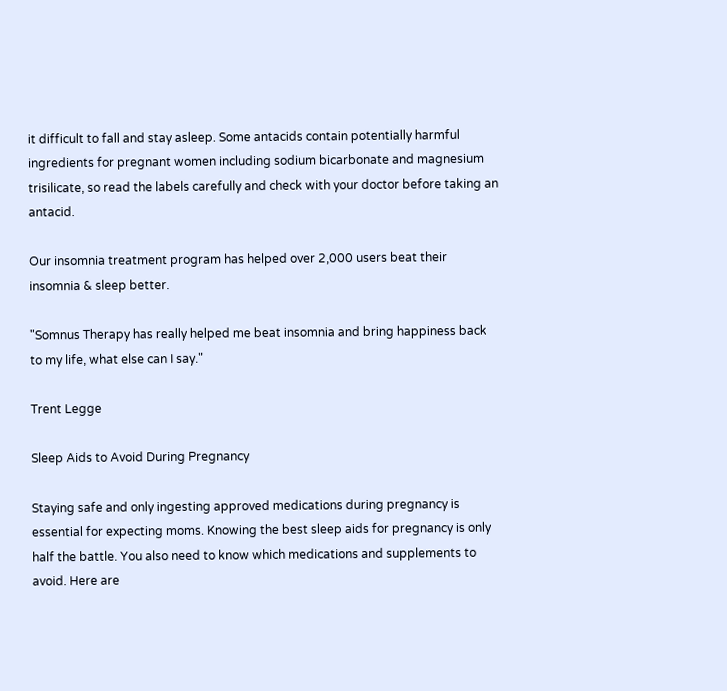it difficult to fall and stay asleep. Some antacids contain potentially harmful ingredients for pregnant women including sodium bicarbonate and magnesium trisilicate, so read the labels carefully and check with your doctor before taking an antacid.

Our insomnia treatment program has helped over 2,000 users beat their insomnia & sleep better.

"Somnus Therapy has really helped me beat insomnia and bring happiness back to my life, what else can I say."

Trent Legge

Sleep Aids to Avoid During Pregnancy

Staying safe and only ingesting approved medications during pregnancy is essential for expecting moms. Knowing the best sleep aids for pregnancy is only half the battle. You also need to know which medications and supplements to avoid. Here are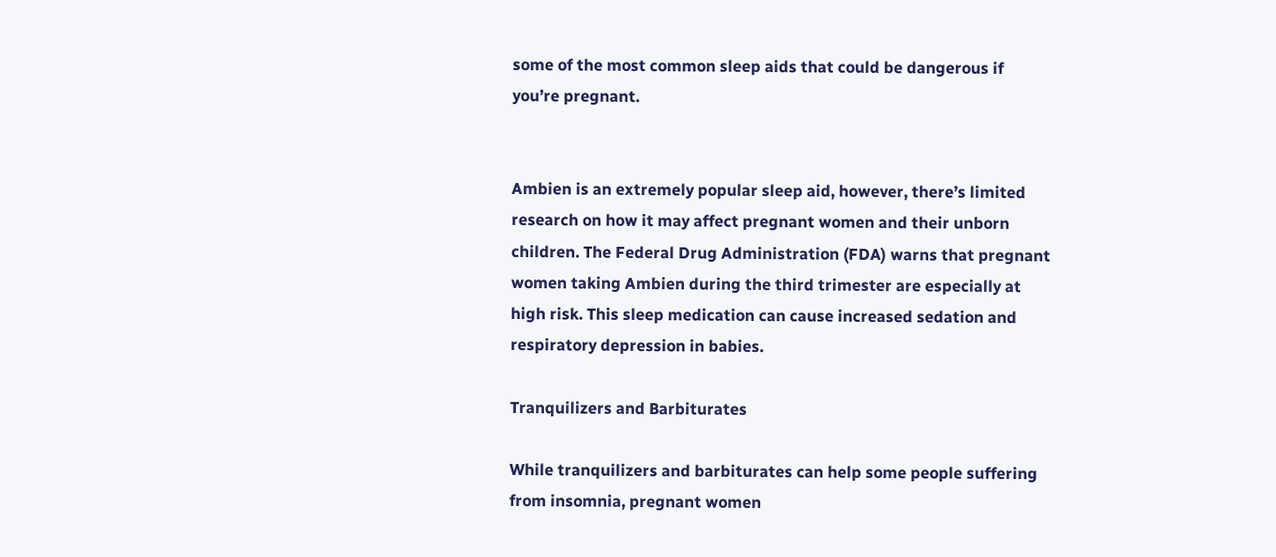some of the most common sleep aids that could be dangerous if you’re pregnant.


Ambien is an extremely popular sleep aid, however, there’s limited research on how it may affect pregnant women and their unborn children. The Federal Drug Administration (FDA) warns that pregnant women taking Ambien during the third trimester are especially at high risk. This sleep medication can cause increased sedation and respiratory depression in babies.

Tranquilizers and Barbiturates

While tranquilizers and barbiturates can help some people suffering from insomnia, pregnant women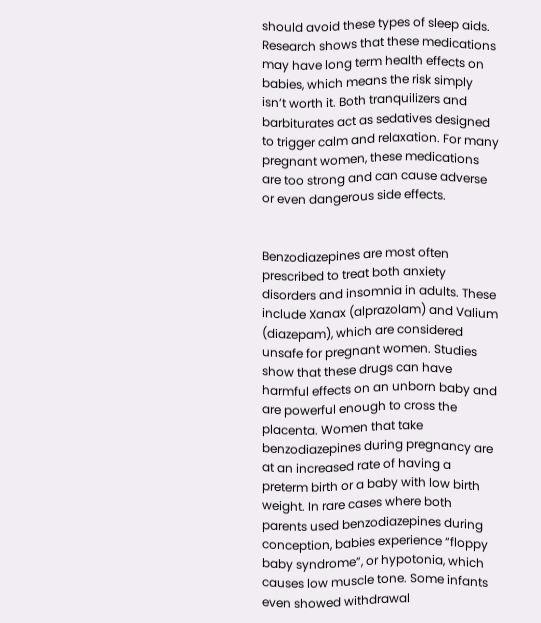should avoid these types of sleep aids. Research shows that these medications may have long term health effects on babies, which means the risk simply isn’t worth it. Both tranquilizers and barbiturates act as sedatives designed to trigger calm and relaxation. For many pregnant women, these medications are too strong and can cause adverse or even dangerous side effects.


Benzodiazepines are most often prescribed to treat both anxiety disorders and insomnia in adults. These include Xanax (alprazolam) and Valium (diazepam), which are considered unsafe for pregnant women. Studies show that these drugs can have harmful effects on an unborn baby and are powerful enough to cross the placenta. Women that take benzodiazepines during pregnancy are at an increased rate of having a preterm birth or a baby with low birth weight. In rare cases where both parents used benzodiazepines during conception, babies experience “floppy baby syndrome”, or hypotonia, which causes low muscle tone. Some infants even showed withdrawal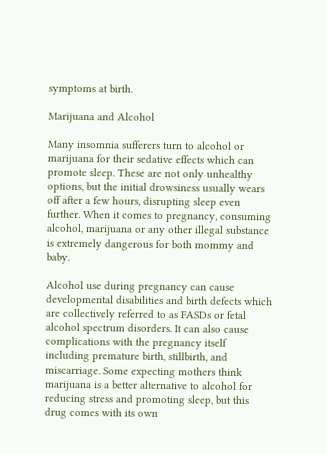symptoms at birth.

Marijuana and Alcohol

Many insomnia sufferers turn to alcohol or marijuana for their sedative effects which can promote sleep. These are not only unhealthy options, but the initial drowsiness usually wears off after a few hours, disrupting sleep even further. When it comes to pregnancy, consuming alcohol, marijuana or any other illegal substance is extremely dangerous for both mommy and baby.

Alcohol use during pregnancy can cause developmental disabilities and birth defects which are collectively referred to as FASDs or fetal alcohol spectrum disorders. It can also cause complications with the pregnancy itself including premature birth, stillbirth, and miscarriage. Some expecting mothers think marijuana is a better alternative to alcohol for reducing stress and promoting sleep, but this drug comes with its own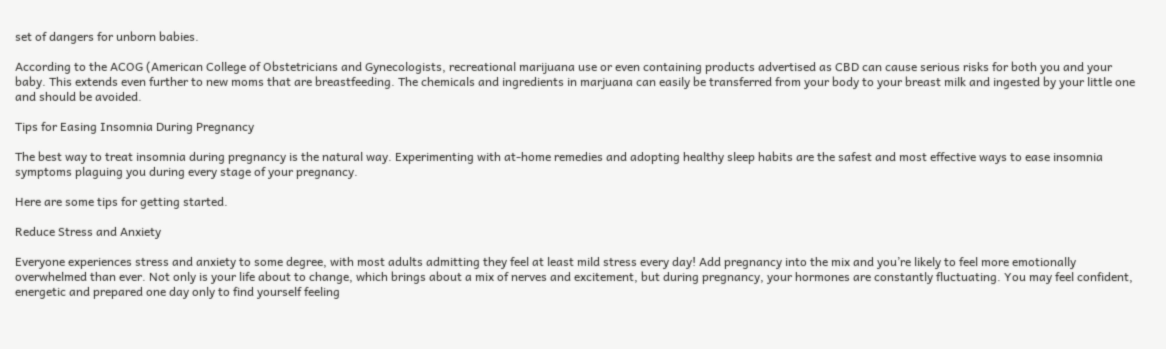set of dangers for unborn babies.

According to the ACOG (American College of Obstetricians and Gynecologists, recreational marijuana use or even containing products advertised as CBD can cause serious risks for both you and your baby. This extends even further to new moms that are breastfeeding. The chemicals and ingredients in marjuana can easily be transferred from your body to your breast milk and ingested by your little one and should be avoided.

Tips for Easing Insomnia During Pregnancy

The best way to treat insomnia during pregnancy is the natural way. Experimenting with at-home remedies and adopting healthy sleep habits are the safest and most effective ways to ease insomnia symptoms plaguing you during every stage of your pregnancy.

Here are some tips for getting started.

Reduce Stress and Anxiety

Everyone experiences stress and anxiety to some degree, with most adults admitting they feel at least mild stress every day! Add pregnancy into the mix and you’re likely to feel more emotionally overwhelmed than ever. Not only is your life about to change, which brings about a mix of nerves and excitement, but during pregnancy, your hormones are constantly fluctuating. You may feel confident, energetic and prepared one day only to find yourself feeling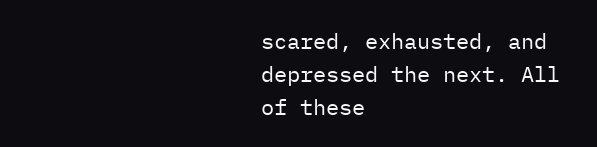scared, exhausted, and depressed the next. All of these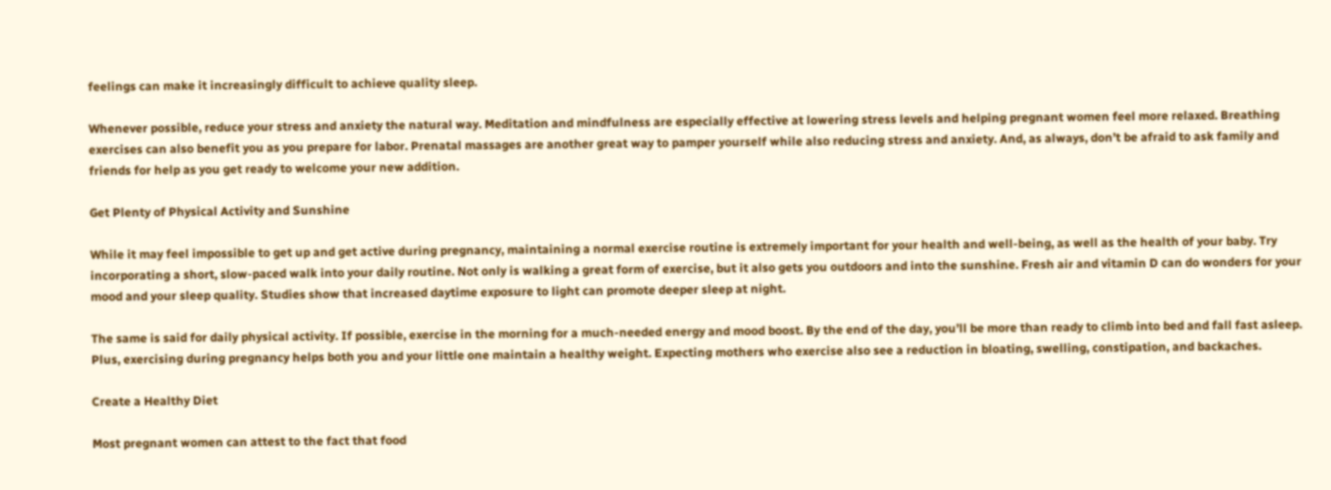feelings can make it increasingly difficult to achieve quality sleep.

Whenever possible, reduce your stress and anxiety the natural way. Meditation and mindfulness are especially effective at lowering stress levels and helping pregnant women feel more relaxed. Breathing exercises can also benefit you as you prepare for labor. Prenatal massages are another great way to pamper yourself while also reducing stress and anxiety. And, as always, don’t be afraid to ask family and friends for help as you get ready to welcome your new addition.

Get Plenty of Physical Activity and Sunshine

While it may feel impossible to get up and get active during pregnancy, maintaining a normal exercise routine is extremely important for your health and well-being, as well as the health of your baby. Try incorporating a short, slow-paced walk into your daily routine. Not only is walking a great form of exercise, but it also gets you outdoors and into the sunshine. Fresh air and vitamin D can do wonders for your mood and your sleep quality. Studies show that increased daytime exposure to light can promote deeper sleep at night.

The same is said for daily physical activity. If possible, exercise in the morning for a much-needed energy and mood boost. By the end of the day, you’ll be more than ready to climb into bed and fall fast asleep. Plus, exercising during pregnancy helps both you and your little one maintain a healthy weight. Expecting mothers who exercise also see a reduction in bloating, swelling, constipation, and backaches.

Create a Healthy Diet

Most pregnant women can attest to the fact that food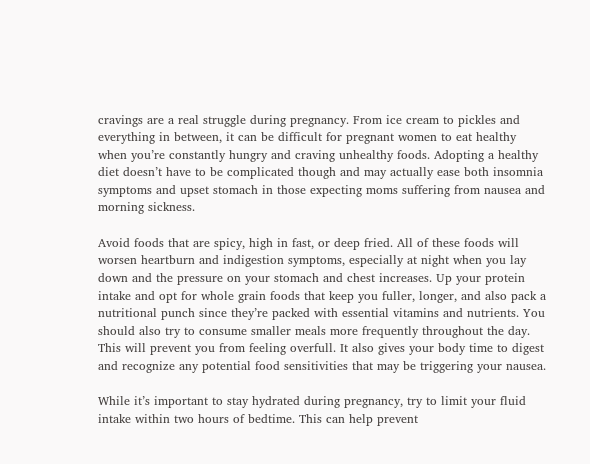cravings are a real struggle during pregnancy. From ice cream to pickles and everything in between, it can be difficult for pregnant women to eat healthy when you’re constantly hungry and craving unhealthy foods. Adopting a healthy diet doesn’t have to be complicated though and may actually ease both insomnia symptoms and upset stomach in those expecting moms suffering from nausea and morning sickness.

Avoid foods that are spicy, high in fast, or deep fried. All of these foods will worsen heartburn and indigestion symptoms, especially at night when you lay down and the pressure on your stomach and chest increases. Up your protein intake and opt for whole grain foods that keep you fuller, longer, and also pack a nutritional punch since they’re packed with essential vitamins and nutrients. You should also try to consume smaller meals more frequently throughout the day. This will prevent you from feeling overfull. It also gives your body time to digest and recognize any potential food sensitivities that may be triggering your nausea.

While it’s important to stay hydrated during pregnancy, try to limit your fluid intake within two hours of bedtime. This can help prevent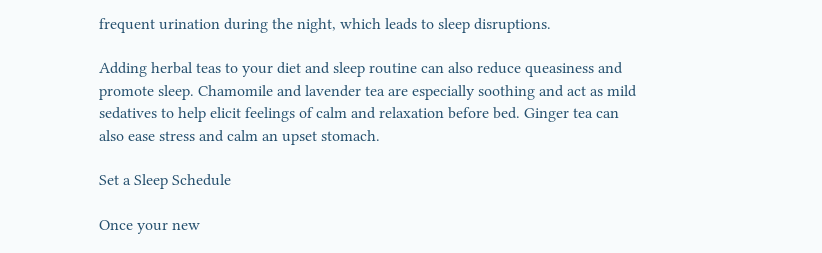frequent urination during the night, which leads to sleep disruptions.

Adding herbal teas to your diet and sleep routine can also reduce queasiness and promote sleep. Chamomile and lavender tea are especially soothing and act as mild sedatives to help elicit feelings of calm and relaxation before bed. Ginger tea can also ease stress and calm an upset stomach.

Set a Sleep Schedule

Once your new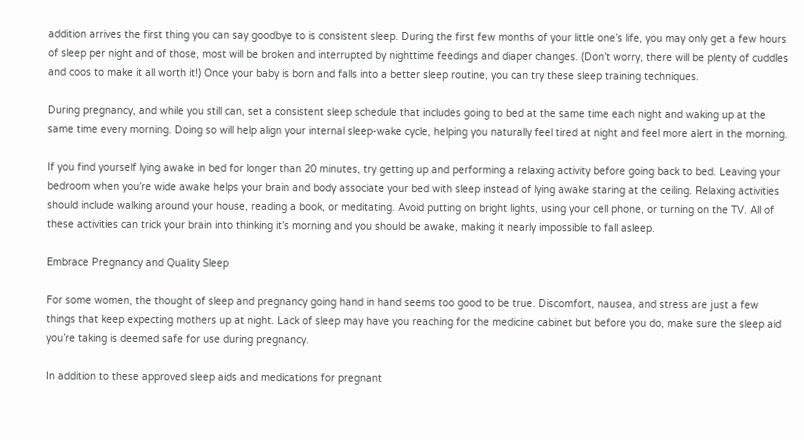addition arrives the first thing you can say goodbye to is consistent sleep. During the first few months of your little one’s life, you may only get a few hours of sleep per night and of those, most will be broken and interrupted by nighttime feedings and diaper changes. (Don’t worry, there will be plenty of cuddles and coos to make it all worth it!) Once your baby is born and falls into a better sleep routine, you can try these sleep training techniques.

During pregnancy, and while you still can, set a consistent sleep schedule that includes going to bed at the same time each night and waking up at the same time every morning. Doing so will help align your internal sleep-wake cycle, helping you naturally feel tired at night and feel more alert in the morning.

If you find yourself lying awake in bed for longer than 20 minutes, try getting up and performing a relaxing activity before going back to bed. Leaving your bedroom when you’re wide awake helps your brain and body associate your bed with sleep instead of lying awake staring at the ceiling. Relaxing activities should include walking around your house, reading a book, or meditating. Avoid putting on bright lights, using your cell phone, or turning on the TV. All of these activities can trick your brain into thinking it’s morning and you should be awake, making it nearly impossible to fall asleep.

Embrace Pregnancy and Quality Sleep

For some women, the thought of sleep and pregnancy going hand in hand seems too good to be true. Discomfort, nausea, and stress are just a few things that keep expecting mothers up at night. Lack of sleep may have you reaching for the medicine cabinet but before you do, make sure the sleep aid you’re taking is deemed safe for use during pregnancy.

In addition to these approved sleep aids and medications for pregnant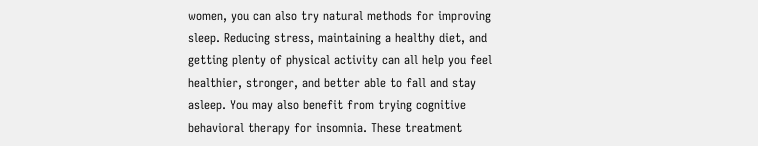women, you can also try natural methods for improving sleep. Reducing stress, maintaining a healthy diet, and getting plenty of physical activity can all help you feel healthier, stronger, and better able to fall and stay asleep. You may also benefit from trying cognitive behavioral therapy for insomnia. These treatment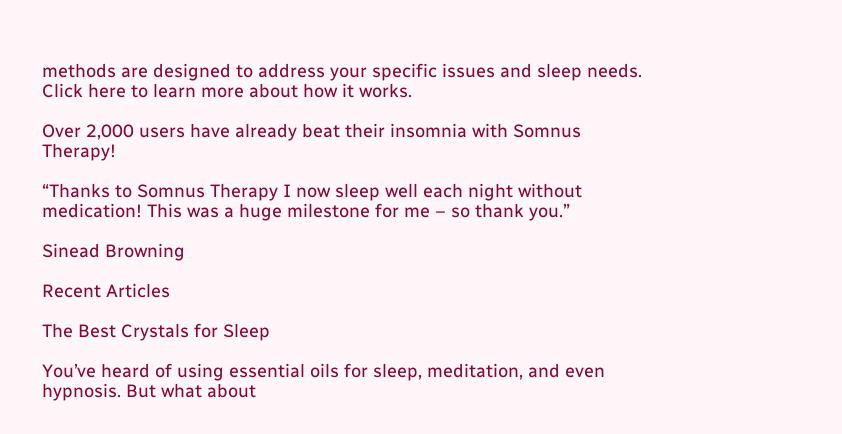methods are designed to address your specific issues and sleep needs. Click here to learn more about how it works.

Over 2,000 users have already beat their insomnia with Somnus Therapy!

“Thanks to Somnus Therapy I now sleep well each night without medication! This was a huge milestone for me – so thank you.”

Sinead Browning

Recent Articles

The Best Crystals for Sleep

You’ve heard of using essential oils for sleep, meditation, and even hypnosis. But what about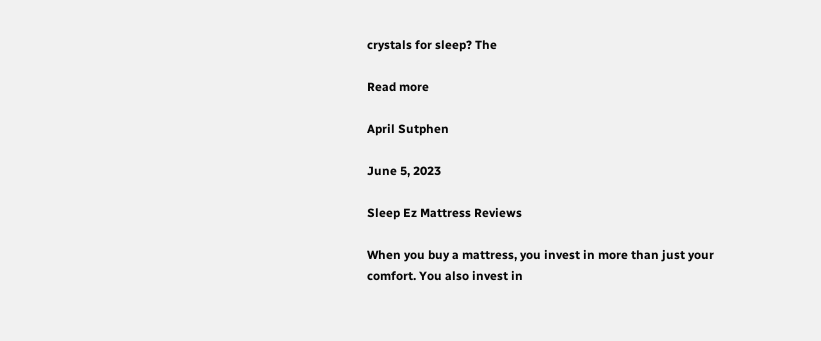crystals for sleep? The

Read more

April Sutphen

June 5, 2023

Sleep Ez Mattress Reviews

When you buy a mattress, you invest in more than just your comfort. You also invest in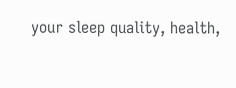your sleep quality, health,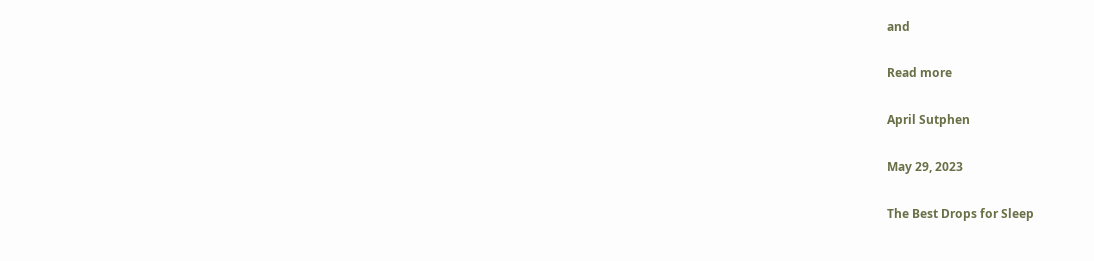and

Read more

April Sutphen

May 29, 2023

The Best Drops for Sleep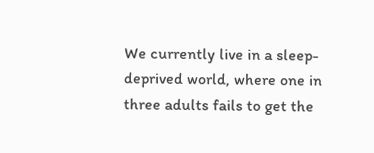We currently live in a sleep-deprived world, where one in three adults fails to get the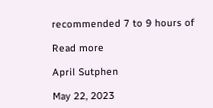recommended 7 to 9 hours of

Read more

April Sutphen

May 22, 2023